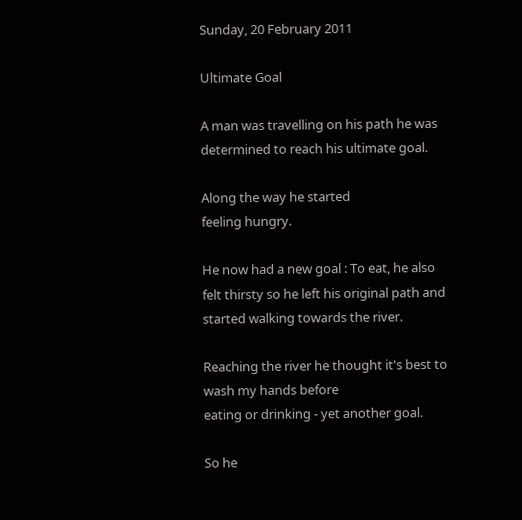Sunday, 20 February 2011

Ultimate Goal

A man was travelling on his path he was determined to reach his ultimate goal.

Along the way he started
feeling hungry.

He now had a new goal : To eat, he also felt thirsty so he left his original path and
started walking towards the river.

Reaching the river he thought it's best to wash my hands before
eating or drinking - yet another goal.

So he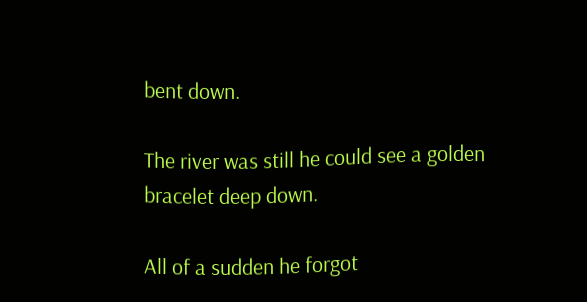bent down.

The river was still he could see a golden
bracelet deep down.

All of a sudden he forgot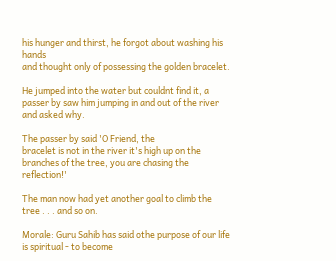his hunger and thirst, he forgot about washing his hands
and thought only of possessing the golden bracelet.

He jumped into the water but couldnt find it, a
passer by saw him jumping in and out of the river and asked why.

The passer by said 'O Friend, the
bracelet is not in the river it's high up on the branches of the tree, you are chasing the reflection!'

The man now had yet another goal to climb the tree . . . and so on.

Morale: Guru Sahib has said othe purpose of our life is spiritual - to become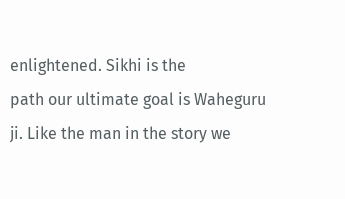enlightened. Sikhi is the
path our ultimate goal is Waheguru ji. Like the man in the story we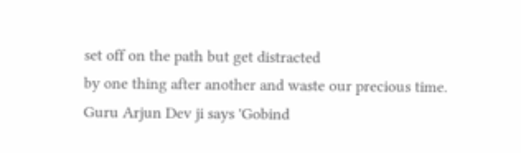set off on the path but get distracted
by one thing after another and waste our precious time.
Guru Arjun Dev ji says 'Gobind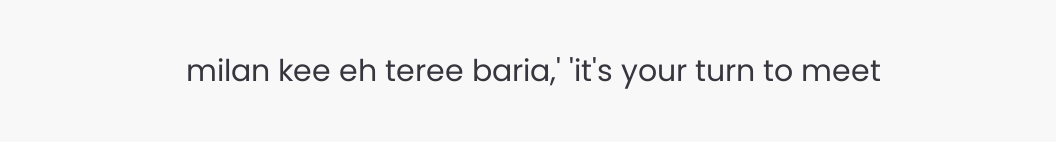milan kee eh teree baria,' 'it's your turn to meet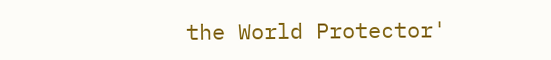the World Protector'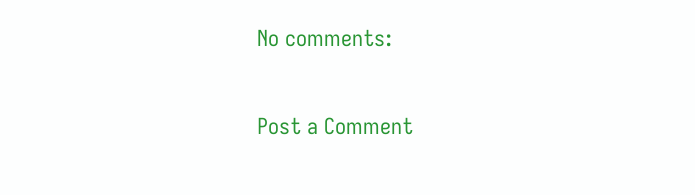No comments:

Post a Comment